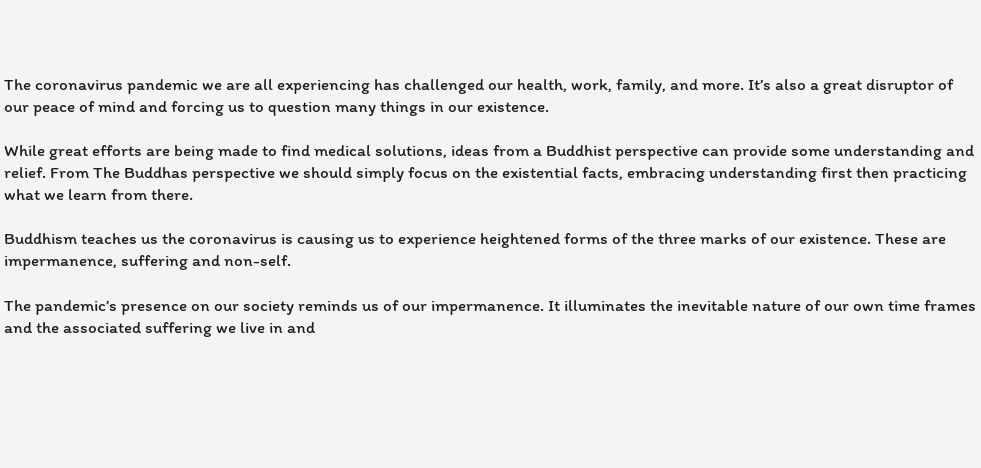The coronavirus pandemic we are all experiencing has challenged our health, work, family, and more. It’s also a great disruptor of our peace of mind and forcing us to question many things in our existence.

While great efforts are being made to find medical solutions, ideas from a Buddhist perspective can provide some understanding and relief. From The Buddhas perspective we should simply focus on the existential facts, embracing understanding first then practicing what we learn from there.

Buddhism teaches us the coronavirus is causing us to experience heightened forms of the three marks of our existence. These are impermanence, suffering and non-self.

The pandemic’s presence on our society reminds us of our impermanence. It illuminates the inevitable nature of our own time frames and the associated suffering we live in and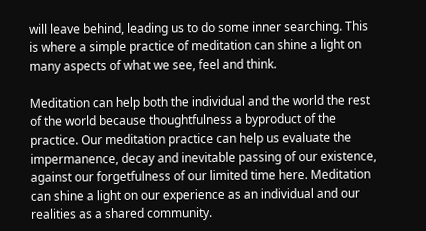will leave behind, leading us to do some inner searching. This is where a simple practice of meditation can shine a light on many aspects of what we see, feel and think.

Meditation can help both the individual and the world the rest of the world because thoughtfulness a byproduct of the practice. Our meditation practice can help us evaluate the impermanence, decay and inevitable passing of our existence, against our forgetfulness of our limited time here. Meditation can shine a light on our experience as an individual and our realities as a shared community.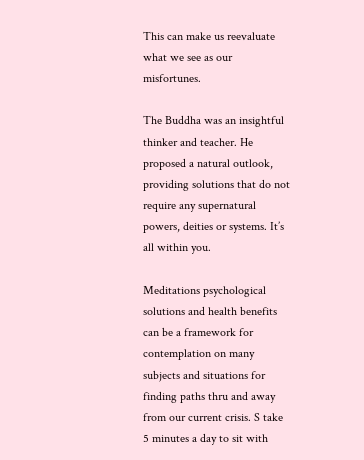This can make us reevaluate what we see as our misfortunes.

The Buddha was an insightful thinker and teacher. He proposed a natural outlook, providing solutions that do not require any supernatural powers, deities or systems. It’s all within you.

Meditations psychological solutions and health benefits can be a framework for contemplation on many subjects and situations for finding paths thru and away from our current crisis. S take 5 minutes a day to sit with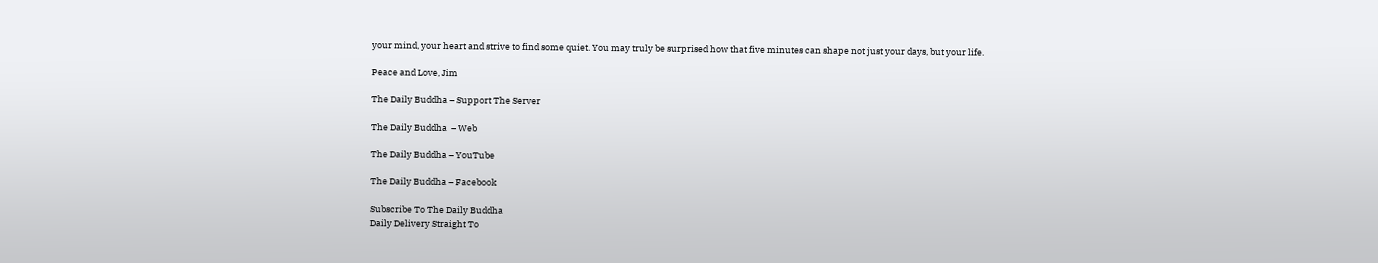your mind, your heart and strive to find some quiet. You may truly be surprised how that five minutes can shape not just your days, but your life.

Peace and Love, Jim

The Daily Buddha – Support The Server

The Daily Buddha  – Web

The Daily Buddha – YouTube

The Daily Buddha – Facebook

Subscribe To The Daily Buddha
Daily Delivery Straight To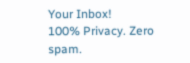Your Inbox!
100% Privacy. Zero spam.